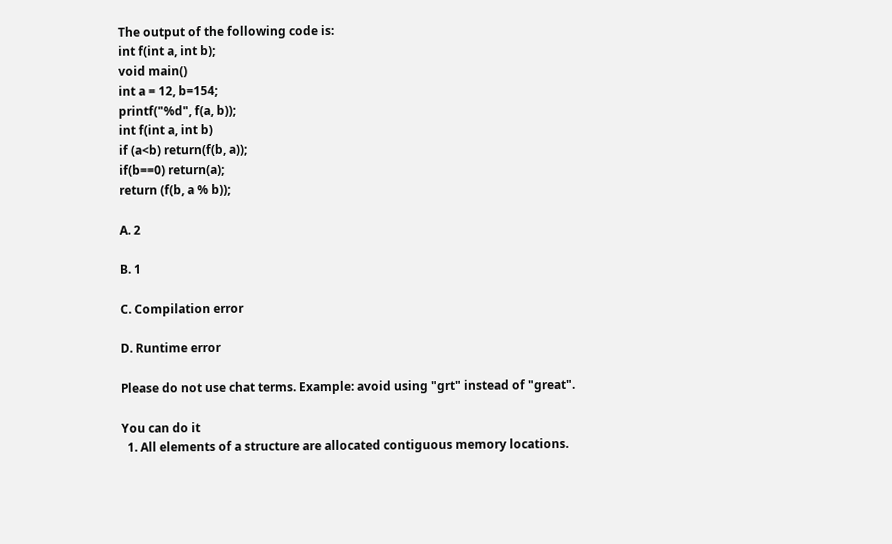The output of the following code is:
int f(int a, int b);
void main()
int a = 12, b=154;
printf("%d", f(a, b));
int f(int a, int b)
if (a<b) return(f(b, a));
if(b==0) return(a);
return (f(b, a % b));

A. 2

B. 1

C. Compilation error

D. Runtime error

Please do not use chat terms. Example: avoid using "grt" instead of "great".

You can do it
  1. All elements of a structure are allocated contiguous memory locations.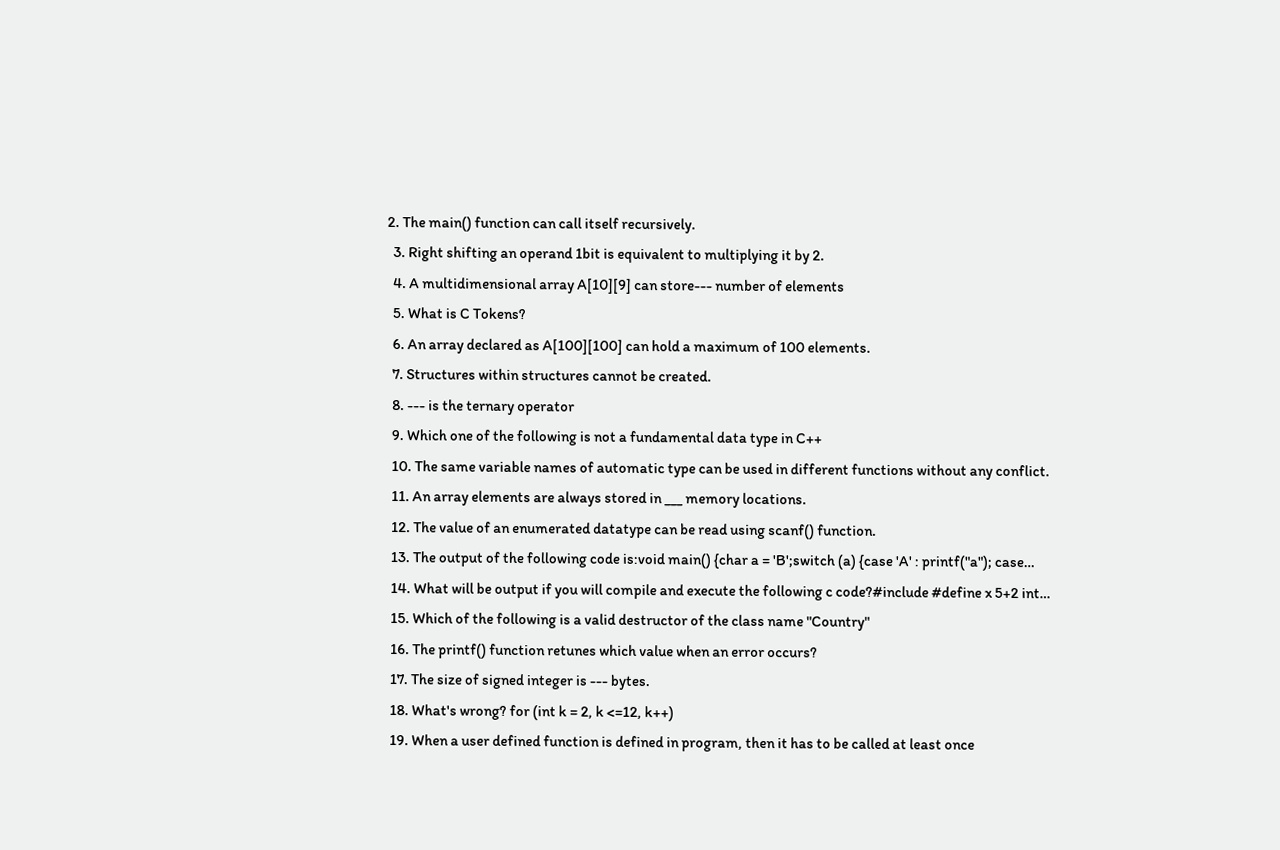2. The main() function can call itself recursively.
  3. Right shifting an operand 1bit is equivalent to multiplying it by 2.
  4. A multidimensional array A[10][9] can store--- number of elements
  5. What is C Tokens?
  6. An array declared as A[100][100] can hold a maximum of 100 elements.
  7. Structures within structures cannot be created.
  8. --- is the ternary operator
  9. Which one of the following is not a fundamental data type in C++
  10. The same variable names of automatic type can be used in different functions without any conflict.
  11. An array elements are always stored in ___ memory locations.
  12. The value of an enumerated datatype can be read using scanf() function.
  13. The output of the following code is:void main() {char a = 'B';switch (a) {case 'A' : printf("a"); case…
  14. What will be output if you will compile and execute the following c code?#include #define x 5+2 int…
  15. Which of the following is a valid destructor of the class name "Country"
  16. The printf() function retunes which value when an error occurs?
  17. The size of signed integer is --- bytes.
  18. What's wrong? for (int k = 2, k <=12, k++)
  19. When a user defined function is defined in program, then it has to be called at least once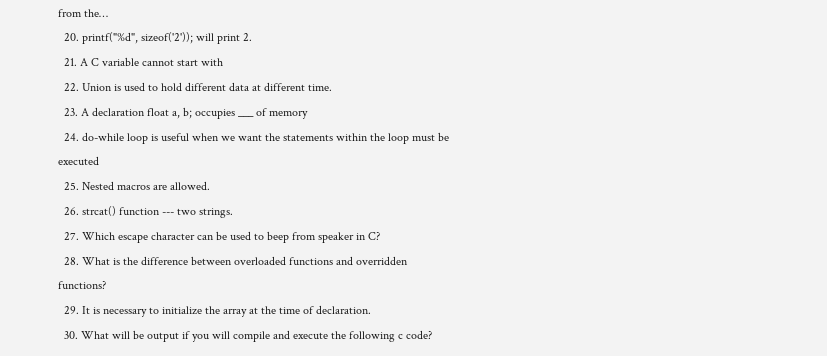from the…
  20. printf("%d", sizeof('2')); will print 2.
  21. A C variable cannot start with
  22. Union is used to hold different data at different time.
  23. A declaration float a, b; occupies ___ of memory
  24. do-while loop is useful when we want the statements within the loop must be executed
  25. Nested macros are allowed.
  26. strcat() function --- two strings.
  27. Which escape character can be used to beep from speaker in C?
  28. What is the difference between overloaded functions and overridden functions?
  29. It is necessary to initialize the array at the time of declaration.
  30. What will be output if you will compile and execute the following c code?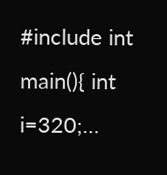#include int main(){ int i=320;…